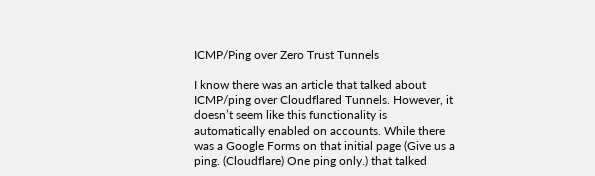ICMP/Ping over Zero Trust Tunnels

I know there was an article that talked about ICMP/ping over Cloudflared Tunnels. However, it doesn’t seem like this functionality is automatically enabled on accounts. While there was a Google Forms on that initial page (Give us a ping. (Cloudflare) One ping only.) that talked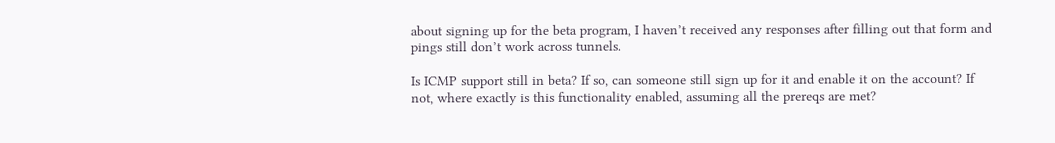about signing up for the beta program, I haven’t received any responses after filling out that form and pings still don’t work across tunnels.

Is ICMP support still in beta? If so, can someone still sign up for it and enable it on the account? If not, where exactly is this functionality enabled, assuming all the prereqs are met?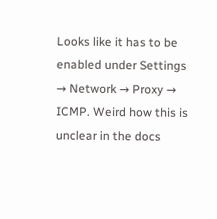Looks like it has to be enabled under Settings → Network → Proxy → ICMP. Weird how this is unclear in the docs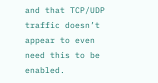and that TCP/UDP traffic doesn’t appear to even need this to be enabled.